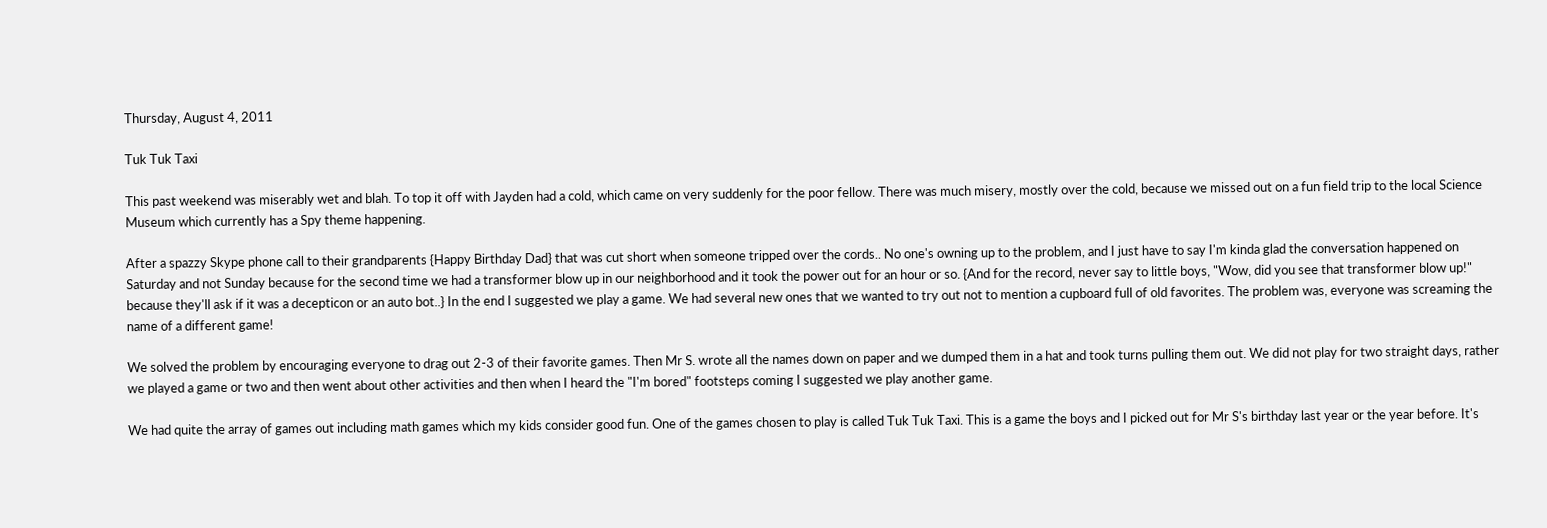Thursday, August 4, 2011

Tuk Tuk Taxi

This past weekend was miserably wet and blah. To top it off with Jayden had a cold, which came on very suddenly for the poor fellow. There was much misery, mostly over the cold, because we missed out on a fun field trip to the local Science Museum which currently has a Spy theme happening.

After a spazzy Skype phone call to their grandparents {Happy Birthday Dad} that was cut short when someone tripped over the cords.. No one's owning up to the problem, and I just have to say I'm kinda glad the conversation happened on Saturday and not Sunday because for the second time we had a transformer blow up in our neighborhood and it took the power out for an hour or so. {And for the record, never say to little boys, "Wow, did you see that transformer blow up!" because they'll ask if it was a decepticon or an auto bot..} In the end I suggested we play a game. We had several new ones that we wanted to try out not to mention a cupboard full of old favorites. The problem was, everyone was screaming the name of a different game!

We solved the problem by encouraging everyone to drag out 2-3 of their favorite games. Then Mr S. wrote all the names down on paper and we dumped them in a hat and took turns pulling them out. We did not play for two straight days, rather we played a game or two and then went about other activities and then when I heard the "I'm bored" footsteps coming I suggested we play another game.

We had quite the array of games out including math games which my kids consider good fun. One of the games chosen to play is called Tuk Tuk Taxi. This is a game the boys and I picked out for Mr S's birthday last year or the year before. It's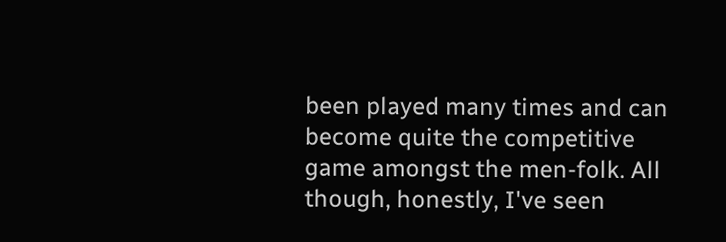been played many times and can become quite the competitive game amongst the men-folk. All though, honestly, I've seen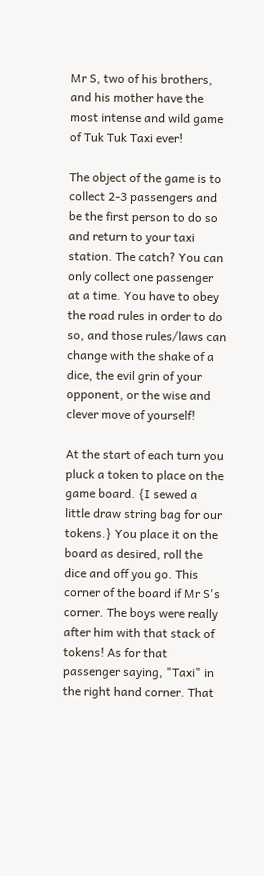Mr S, two of his brothers, and his mother have the most intense and wild game of Tuk Tuk Taxi ever!

The object of the game is to collect 2-3 passengers and be the first person to do so and return to your taxi station. The catch? You can only collect one passenger at a time. You have to obey the road rules in order to do so, and those rules/laws can change with the shake of a dice, the evil grin of your opponent, or the wise and clever move of yourself!

At the start of each turn you pluck a token to place on the game board. {I sewed a little draw string bag for our tokens.} You place it on the board as desired, roll the dice and off you go. This corner of the board if Mr S's corner. The boys were really after him with that stack of tokens! As for that passenger saying, "Taxi" in the right hand corner. That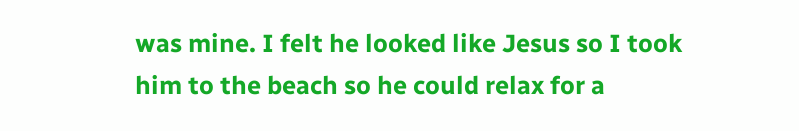was mine. I felt he looked like Jesus so I took him to the beach so he could relax for a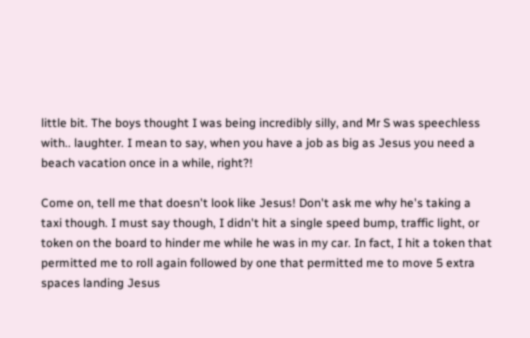little bit. The boys thought I was being incredibly silly, and Mr S was speechless with.. laughter. I mean to say, when you have a job as big as Jesus you need a beach vacation once in a while, right?!

Come on, tell me that doesn't look like Jesus! Don't ask me why he's taking a taxi though. I must say though, I didn't hit a single speed bump, traffic light, or token on the board to hinder me while he was in my car. In fact, I hit a token that permitted me to roll again followed by one that permitted me to move 5 extra spaces landing Jesus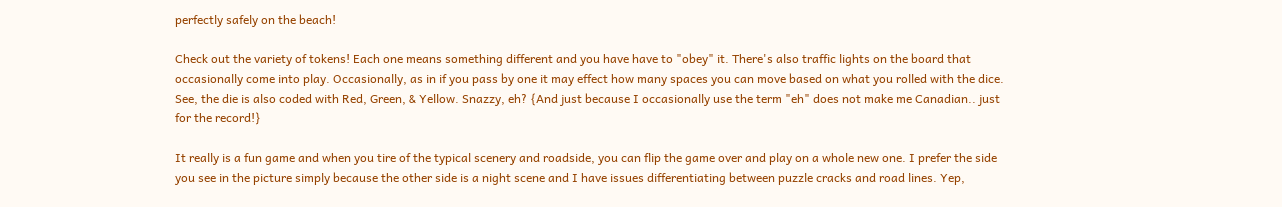perfectly safely on the beach!

Check out the variety of tokens! Each one means something different and you have have to "obey" it. There's also traffic lights on the board that occasionally come into play. Occasionally, as in if you pass by one it may effect how many spaces you can move based on what you rolled with the dice. See, the die is also coded with Red, Green, & Yellow. Snazzy, eh? {And just because I occasionally use the term "eh" does not make me Canadian.. just for the record!}

It really is a fun game and when you tire of the typical scenery and roadside, you can flip the game over and play on a whole new one. I prefer the side you see in the picture simply because the other side is a night scene and I have issues differentiating between puzzle cracks and road lines. Yep,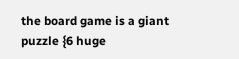the board game is a giant puzzle {6 huge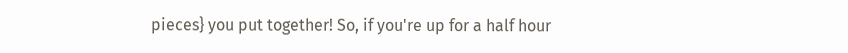pieces} you put together! So, if you're up for a half hour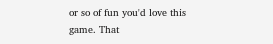or so of fun you'd love this game. That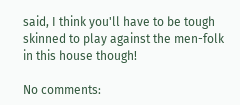said, I think you'll have to be tough skinned to play against the men-folk in this house though!

No comments: